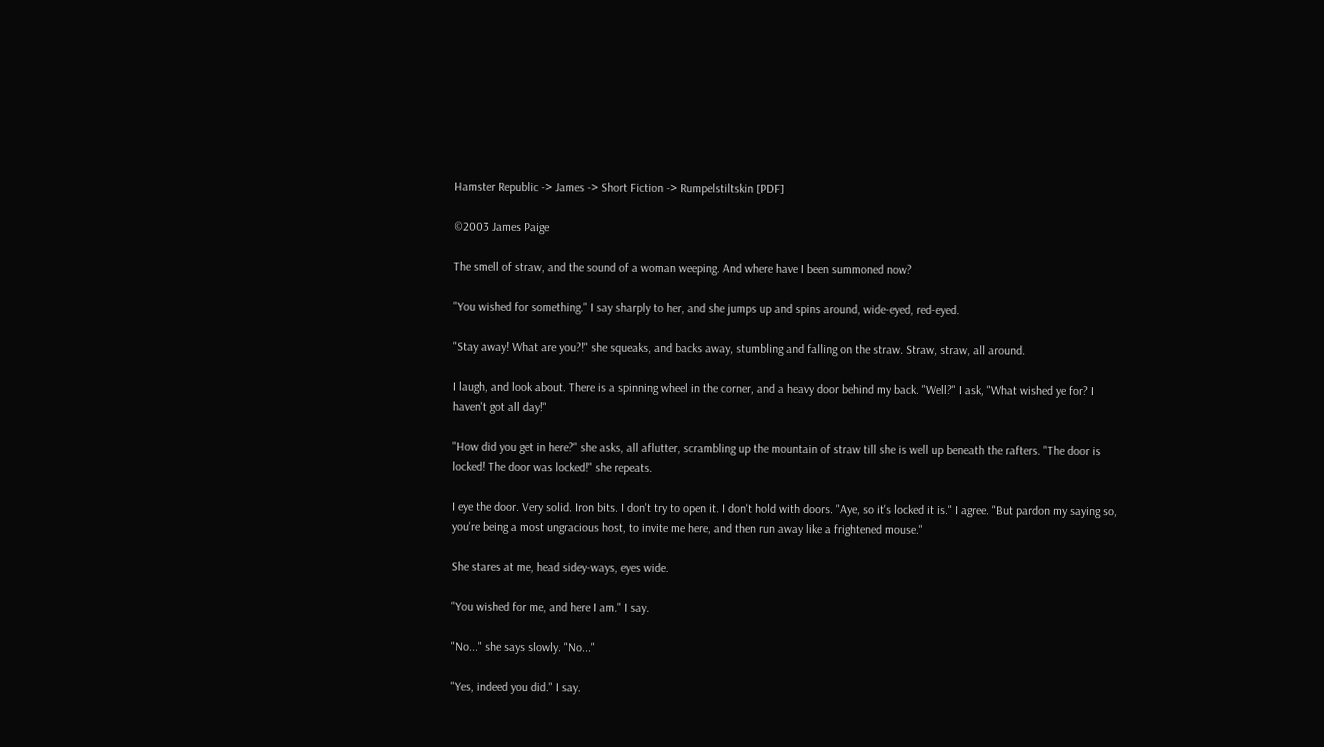Hamster Republic -> James -> Short Fiction -> Rumpelstiltskin [PDF]

©2003 James Paige

The smell of straw, and the sound of a woman weeping. And where have I been summoned now?

"You wished for something." I say sharply to her, and she jumps up and spins around, wide-eyed, red-eyed.

"Stay away! What are you?!" she squeaks, and backs away, stumbling and falling on the straw. Straw, straw, all around.

I laugh, and look about. There is a spinning wheel in the corner, and a heavy door behind my back. "Well?" I ask, "What wished ye for? I haven't got all day!"

"How did you get in here?" she asks, all aflutter, scrambling up the mountain of straw till she is well up beneath the rafters. "The door is locked! The door was locked!" she repeats.

I eye the door. Very solid. Iron bits. I don't try to open it. I don't hold with doors. "Aye, so it's locked it is." I agree. "But pardon my saying so, you're being a most ungracious host, to invite me here, and then run away like a frightened mouse."

She stares at me, head sidey-ways, eyes wide.

"You wished for me, and here I am." I say.

"No..." she says slowly. "No..."

"Yes, indeed you did." I say.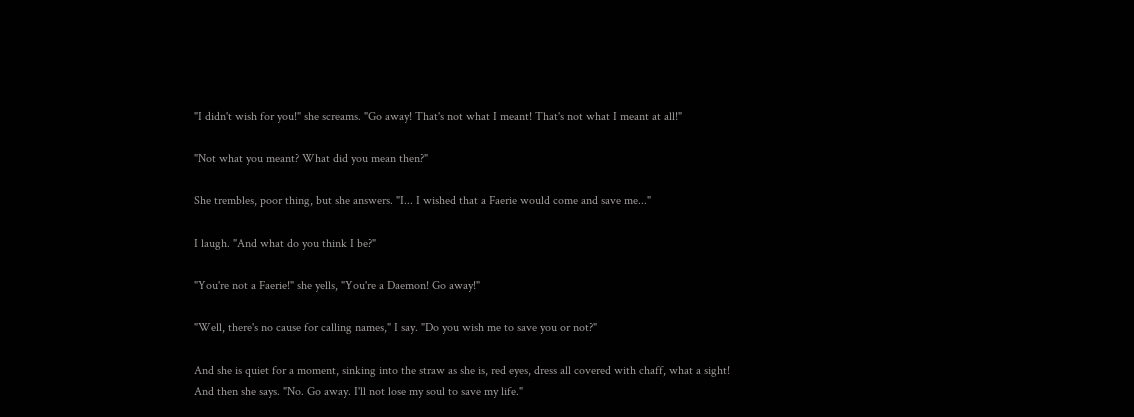"I didn't wish for you!" she screams. "Go away! That's not what I meant! That's not what I meant at all!"

"Not what you meant? What did you mean then?"

She trembles, poor thing, but she answers. "I... I wished that a Faerie would come and save me..."

I laugh. "And what do you think I be?"

"You're not a Faerie!" she yells, "You're a Daemon! Go away!"

"Well, there's no cause for calling names," I say. "Do you wish me to save you or not?"

And she is quiet for a moment, sinking into the straw as she is, red eyes, dress all covered with chaff, what a sight! And then she says. "No. Go away. I'll not lose my soul to save my life."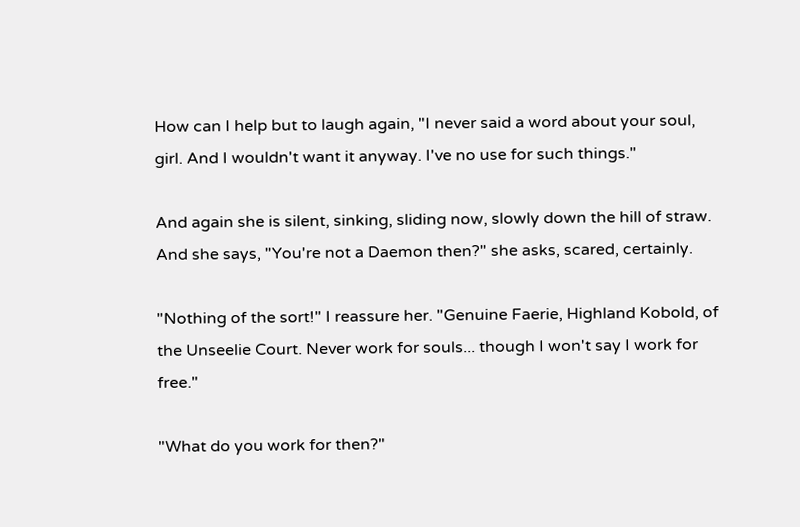How can I help but to laugh again, "I never said a word about your soul, girl. And I wouldn't want it anyway. I've no use for such things."

And again she is silent, sinking, sliding now, slowly down the hill of straw. And she says, "You're not a Daemon then?" she asks, scared, certainly.

"Nothing of the sort!" I reassure her. "Genuine Faerie, Highland Kobold, of the Unseelie Court. Never work for souls... though I won't say I work for free."

"What do you work for then?"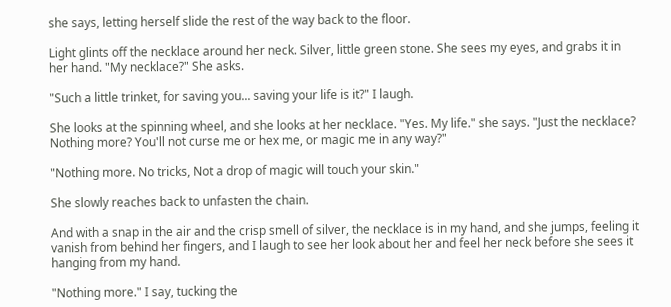she says, letting herself slide the rest of the way back to the floor.

Light glints off the necklace around her neck. Silver, little green stone. She sees my eyes, and grabs it in her hand. "My necklace?" She asks.

"Such a little trinket, for saving you... saving your life is it?" I laugh.

She looks at the spinning wheel, and she looks at her necklace. "Yes. My life." she says. "Just the necklace? Nothing more? You'll not curse me or hex me, or magic me in any way?"

"Nothing more. No tricks, Not a drop of magic will touch your skin."

She slowly reaches back to unfasten the chain.

And with a snap in the air and the crisp smell of silver, the necklace is in my hand, and she jumps, feeling it vanish from behind her fingers, and I laugh to see her look about her and feel her neck before she sees it hanging from my hand.

"Nothing more." I say, tucking the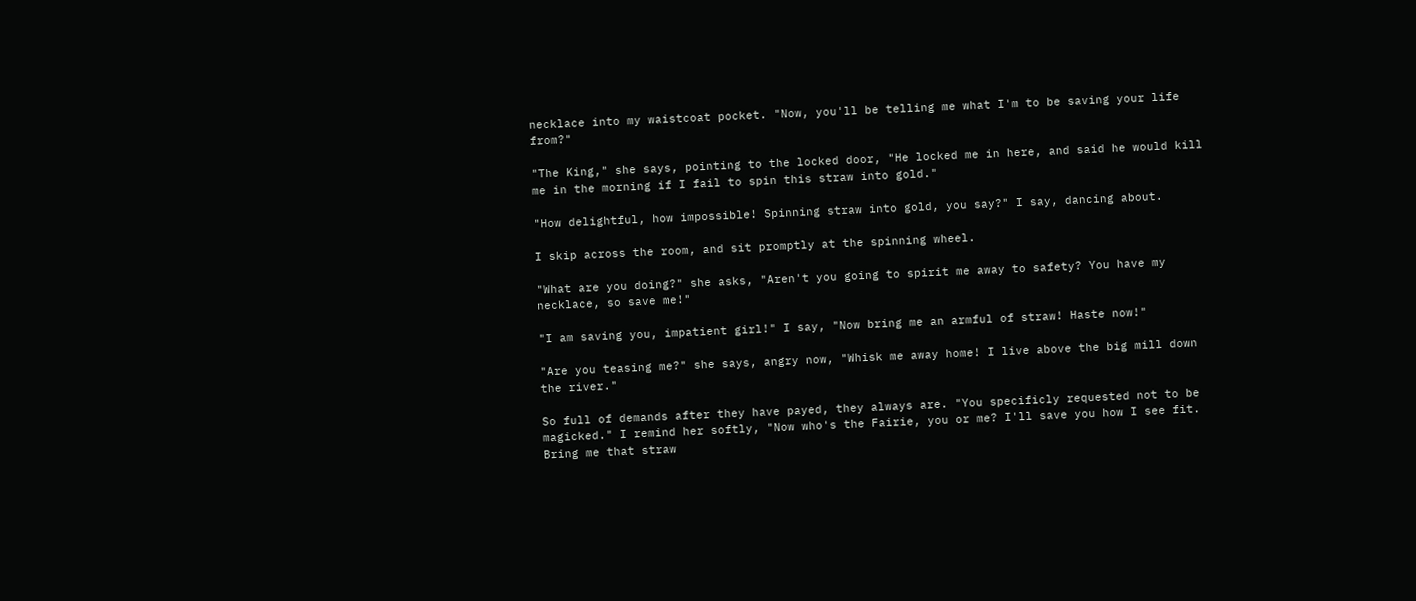necklace into my waistcoat pocket. "Now, you'll be telling me what I'm to be saving your life from?"

"The King," she says, pointing to the locked door, "He locked me in here, and said he would kill me in the morning if I fail to spin this straw into gold."

"How delightful, how impossible! Spinning straw into gold, you say?" I say, dancing about.

I skip across the room, and sit promptly at the spinning wheel.

"What are you doing?" she asks, "Aren't you going to spirit me away to safety? You have my necklace, so save me!"

"I am saving you, impatient girl!" I say, "Now bring me an armful of straw! Haste now!"

"Are you teasing me?" she says, angry now, "Whisk me away home! I live above the big mill down the river."

So full of demands after they have payed, they always are. "You specificly requested not to be magicked." I remind her softly, "Now who's the Fairie, you or me? I'll save you how I see fit. Bring me that straw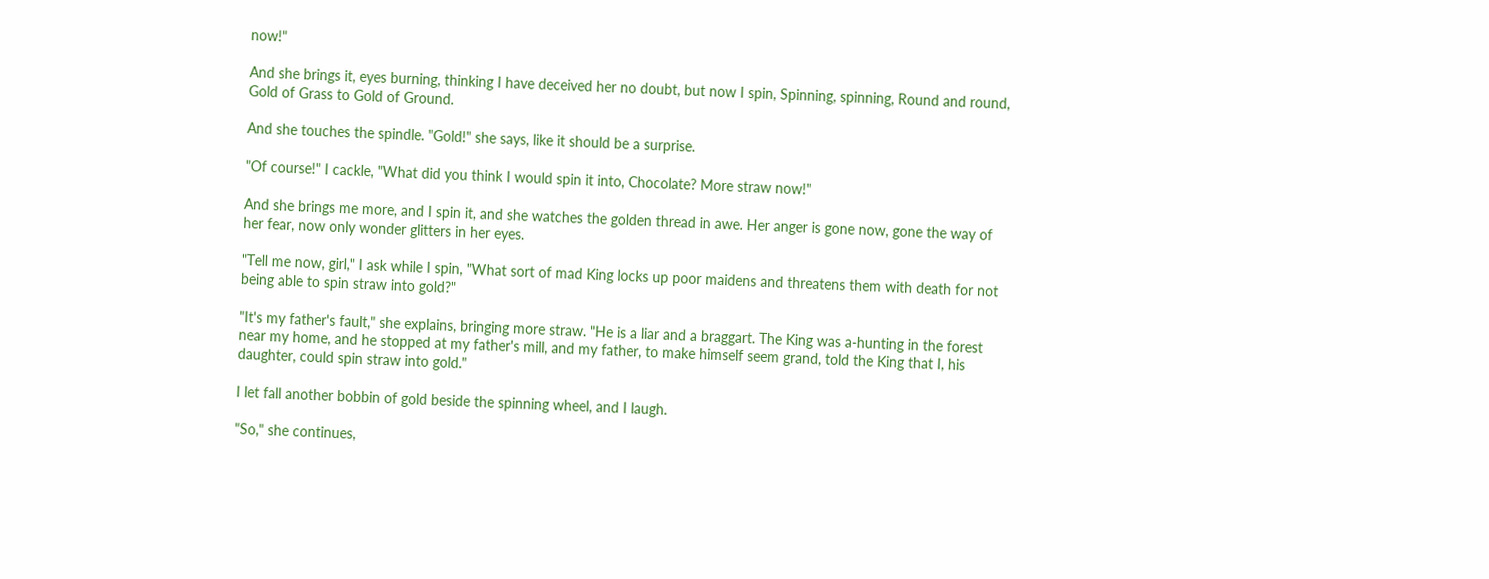now!"

And she brings it, eyes burning, thinking I have deceived her no doubt, but now I spin, Spinning, spinning, Round and round, Gold of Grass to Gold of Ground.

And she touches the spindle. "Gold!" she says, like it should be a surprise.

"Of course!" I cackle, "What did you think I would spin it into, Chocolate? More straw now!"

And she brings me more, and I spin it, and she watches the golden thread in awe. Her anger is gone now, gone the way of her fear, now only wonder glitters in her eyes.

"Tell me now, girl," I ask while I spin, "What sort of mad King locks up poor maidens and threatens them with death for not being able to spin straw into gold?"

"It's my father's fault," she explains, bringing more straw. "He is a liar and a braggart. The King was a-hunting in the forest near my home, and he stopped at my father's mill, and my father, to make himself seem grand, told the King that I, his daughter, could spin straw into gold."

I let fall another bobbin of gold beside the spinning wheel, and I laugh.

"So," she continues,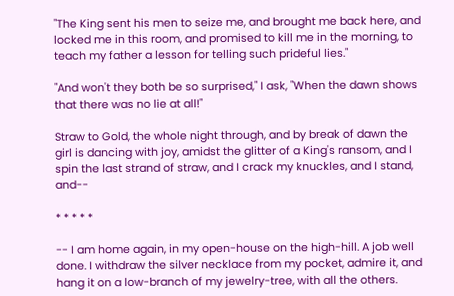"The King sent his men to seize me, and brought me back here, and locked me in this room, and promised to kill me in the morning, to teach my father a lesson for telling such prideful lies."

"And won't they both be so surprised," I ask, "When the dawn shows that there was no lie at all!"

Straw to Gold, the whole night through, and by break of dawn the girl is dancing with joy, amidst the glitter of a King's ransom, and I spin the last strand of straw, and I crack my knuckles, and I stand, and--

* * * * *

-- I am home again, in my open-house on the high-hill. A job well done. I withdraw the silver necklace from my pocket, admire it, and hang it on a low-branch of my jewelry-tree, with all the others.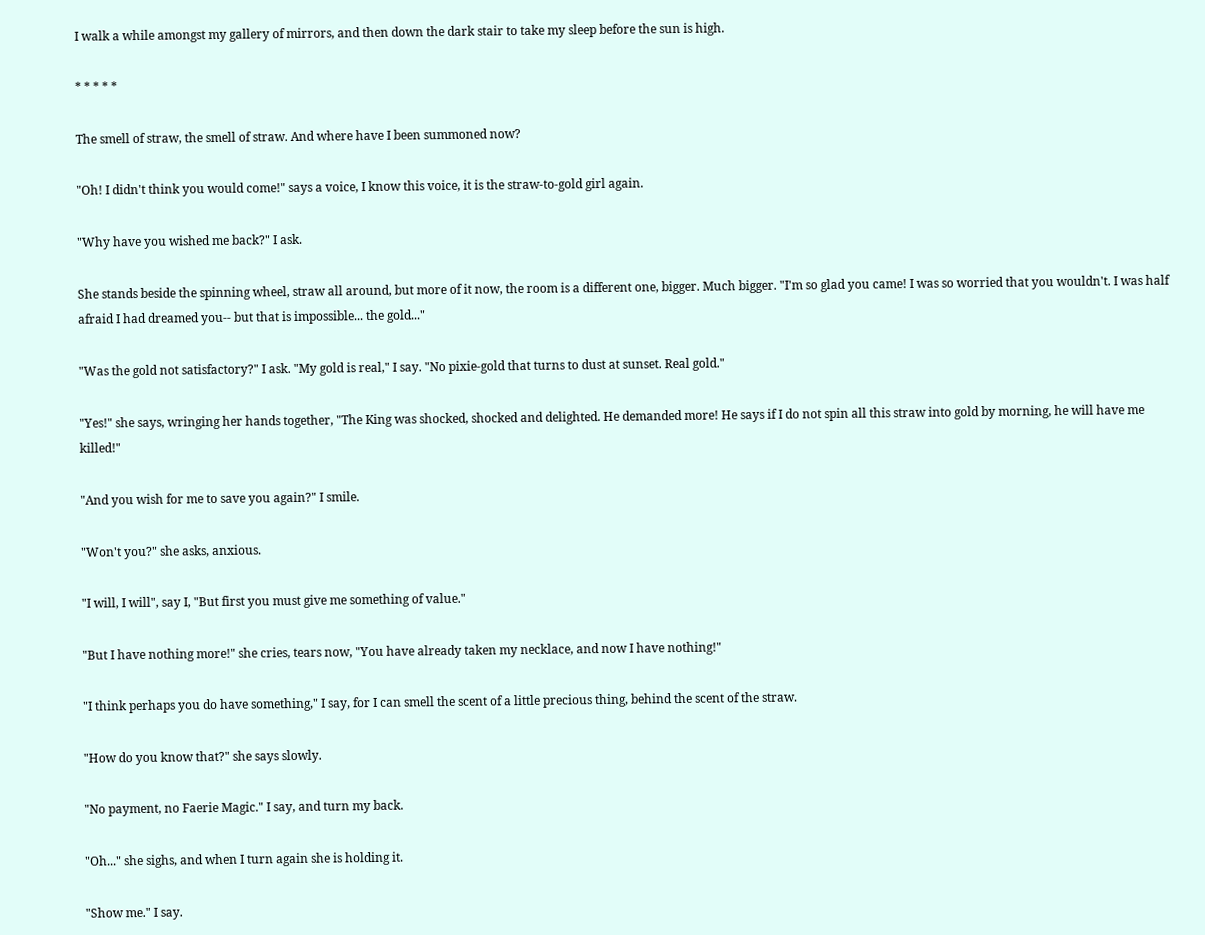I walk a while amongst my gallery of mirrors, and then down the dark stair to take my sleep before the sun is high.

* * * * *

The smell of straw, the smell of straw. And where have I been summoned now?

"Oh! I didn't think you would come!" says a voice, I know this voice, it is the straw-to-gold girl again.

"Why have you wished me back?" I ask.

She stands beside the spinning wheel, straw all around, but more of it now, the room is a different one, bigger. Much bigger. "I'm so glad you came! I was so worried that you wouldn't. I was half afraid I had dreamed you-- but that is impossible... the gold..."

"Was the gold not satisfactory?" I ask. "My gold is real," I say. "No pixie-gold that turns to dust at sunset. Real gold."

"Yes!" she says, wringing her hands together, "The King was shocked, shocked and delighted. He demanded more! He says if I do not spin all this straw into gold by morning, he will have me killed!"

"And you wish for me to save you again?" I smile.

"Won't you?" she asks, anxious.

"I will, I will", say I, "But first you must give me something of value."

"But I have nothing more!" she cries, tears now, "You have already taken my necklace, and now I have nothing!"

"I think perhaps you do have something," I say, for I can smell the scent of a little precious thing, behind the scent of the straw.

"How do you know that?" she says slowly.

"No payment, no Faerie Magic." I say, and turn my back.

"Oh..." she sighs, and when I turn again she is holding it.

"Show me." I say.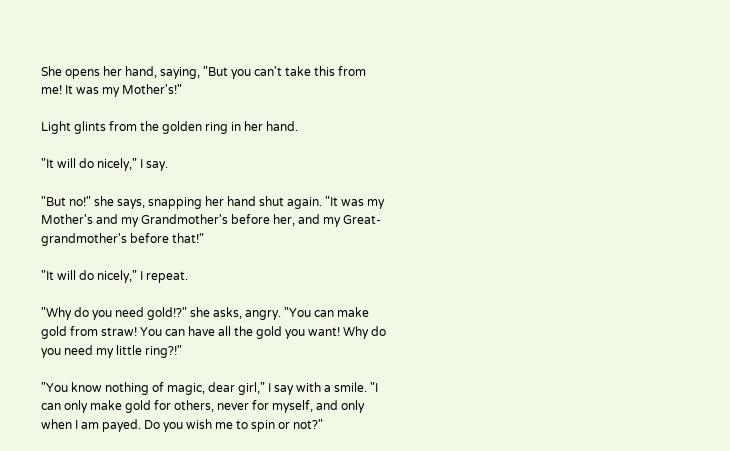She opens her hand, saying, "But you can't take this from me! It was my Mother's!"

Light glints from the golden ring in her hand.

"It will do nicely," I say.

"But no!" she says, snapping her hand shut again. "It was my Mother's and my Grandmother's before her, and my Great-grandmother's before that!"

"It will do nicely," I repeat.

"Why do you need gold!?" she asks, angry. "You can make gold from straw! You can have all the gold you want! Why do you need my little ring?!"

"You know nothing of magic, dear girl," I say with a smile. "I can only make gold for others, never for myself, and only when I am payed. Do you wish me to spin or not?"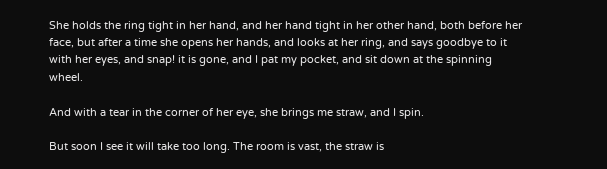She holds the ring tight in her hand, and her hand tight in her other hand, both before her face, but after a time she opens her hands, and looks at her ring, and says goodbye to it with her eyes, and snap! it is gone, and I pat my pocket, and sit down at the spinning wheel.

And with a tear in the corner of her eye, she brings me straw, and I spin.

But soon I see it will take too long. The room is vast, the straw is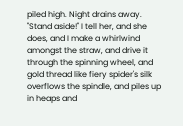piled high. Night drains away. "Stand aside!" I tell her, and she does, and I make a whirlwind amongst the straw, and drive it through the spinning wheel, and gold thread like fiery spider's silk overflows the spindle, and piles up in heaps and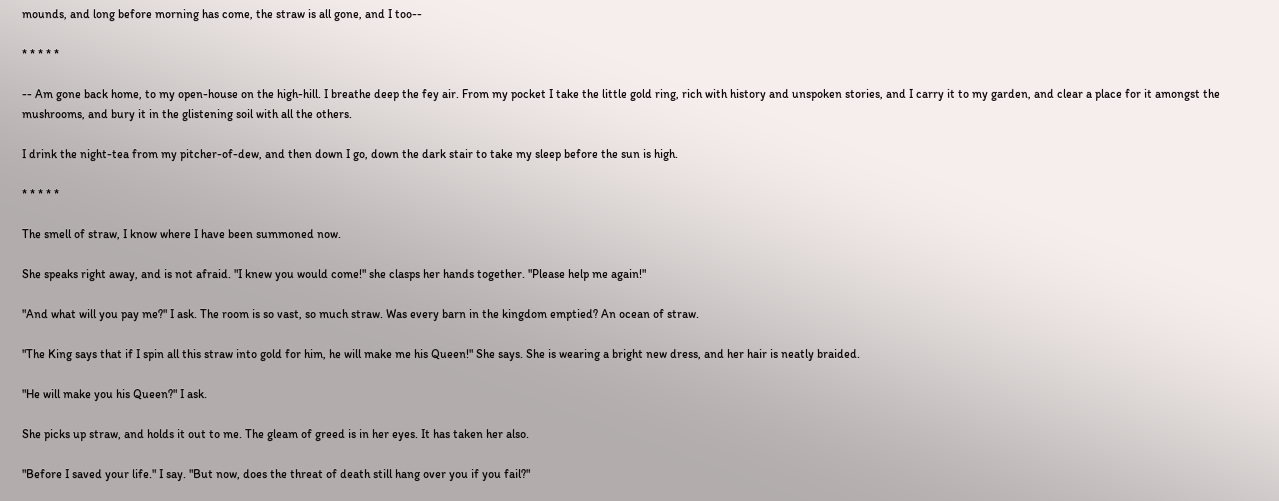mounds, and long before morning has come, the straw is all gone, and I too--

* * * * *

-- Am gone back home, to my open-house on the high-hill. I breathe deep the fey air. From my pocket I take the little gold ring, rich with history and unspoken stories, and I carry it to my garden, and clear a place for it amongst the mushrooms, and bury it in the glistening soil with all the others.

I drink the night-tea from my pitcher-of-dew, and then down I go, down the dark stair to take my sleep before the sun is high.

* * * * *

The smell of straw, I know where I have been summoned now.

She speaks right away, and is not afraid. "I knew you would come!" she clasps her hands together. "Please help me again!"

"And what will you pay me?" I ask. The room is so vast, so much straw. Was every barn in the kingdom emptied? An ocean of straw.

"The King says that if I spin all this straw into gold for him, he will make me his Queen!" She says. She is wearing a bright new dress, and her hair is neatly braided.

"He will make you his Queen?" I ask.

She picks up straw, and holds it out to me. The gleam of greed is in her eyes. It has taken her also.

"Before I saved your life." I say. "But now, does the threat of death still hang over you if you fail?"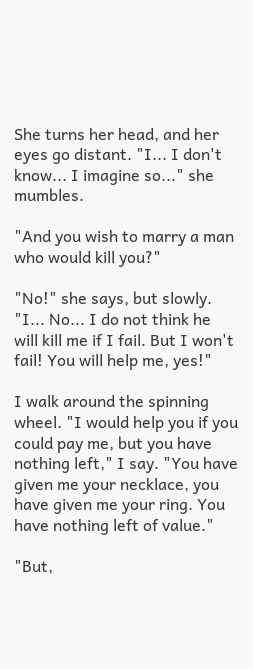She turns her head, and her eyes go distant. "I... I don't know... I imagine so..." she mumbles.

"And you wish to marry a man who would kill you?"

"No!" she says, but slowly. "I... No... I do not think he will kill me if I fail. But I won't fail! You will help me, yes!"

I walk around the spinning wheel. "I would help you if you could pay me, but you have nothing left," I say. "You have given me your necklace, you have given me your ring. You have nothing left of value."

"But,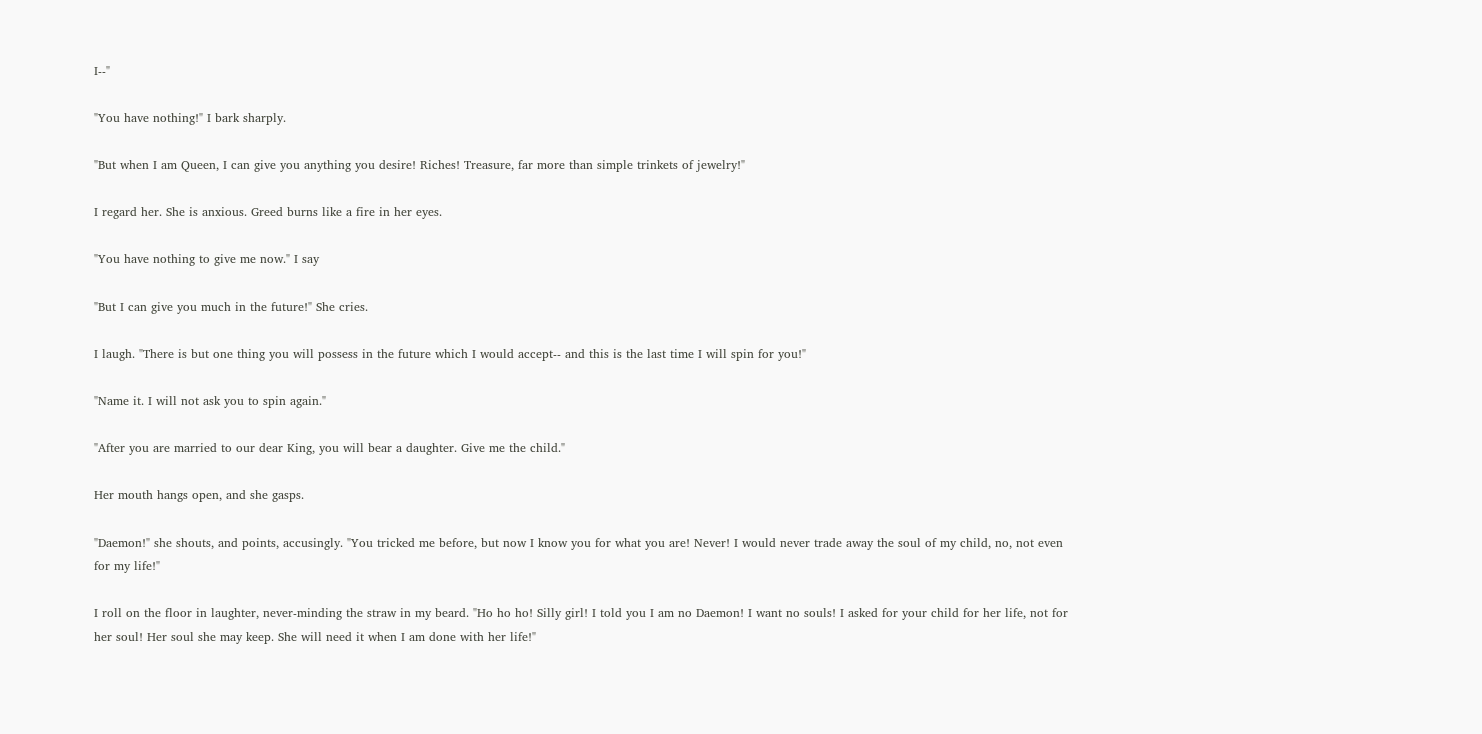I--"

"You have nothing!" I bark sharply.

"But when I am Queen, I can give you anything you desire! Riches! Treasure, far more than simple trinkets of jewelry!"

I regard her. She is anxious. Greed burns like a fire in her eyes.

"You have nothing to give me now." I say

"But I can give you much in the future!" She cries.

I laugh. "There is but one thing you will possess in the future which I would accept-- and this is the last time I will spin for you!"

"Name it. I will not ask you to spin again."

"After you are married to our dear King, you will bear a daughter. Give me the child."

Her mouth hangs open, and she gasps.

"Daemon!" she shouts, and points, accusingly. "You tricked me before, but now I know you for what you are! Never! I would never trade away the soul of my child, no, not even for my life!"

I roll on the floor in laughter, never-minding the straw in my beard. "Ho ho ho! Silly girl! I told you I am no Daemon! I want no souls! I asked for your child for her life, not for her soul! Her soul she may keep. She will need it when I am done with her life!"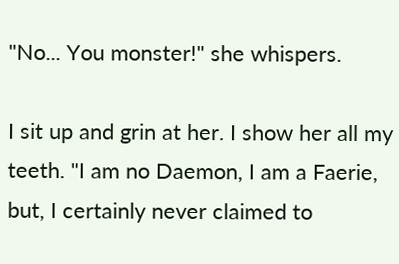"No... You monster!" she whispers.

I sit up and grin at her. I show her all my teeth. "I am no Daemon, I am a Faerie, but, I certainly never claimed to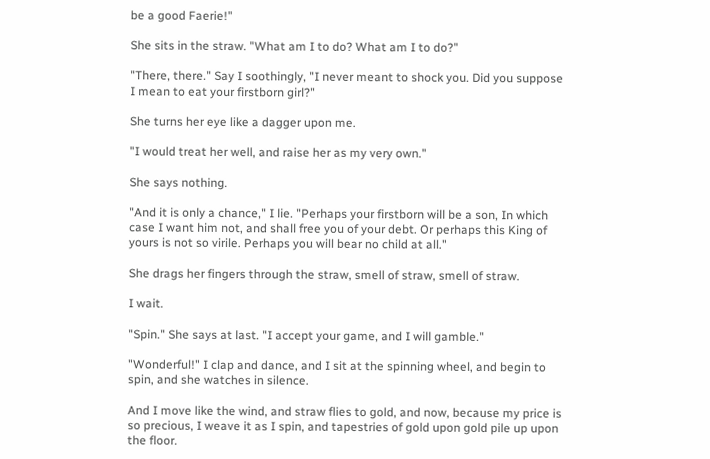be a good Faerie!"

She sits in the straw. "What am I to do? What am I to do?"

"There, there." Say I soothingly, "I never meant to shock you. Did you suppose I mean to eat your firstborn girl?"

She turns her eye like a dagger upon me.

"I would treat her well, and raise her as my very own."

She says nothing.

"And it is only a chance," I lie. "Perhaps your firstborn will be a son, In which case I want him not, and shall free you of your debt. Or perhaps this King of yours is not so virile. Perhaps you will bear no child at all."

She drags her fingers through the straw, smell of straw, smell of straw.

I wait.

"Spin." She says at last. "I accept your game, and I will gamble."

"Wonderful!" I clap and dance, and I sit at the spinning wheel, and begin to spin, and she watches in silence.

And I move like the wind, and straw flies to gold, and now, because my price is so precious, I weave it as I spin, and tapestries of gold upon gold pile up upon the floor.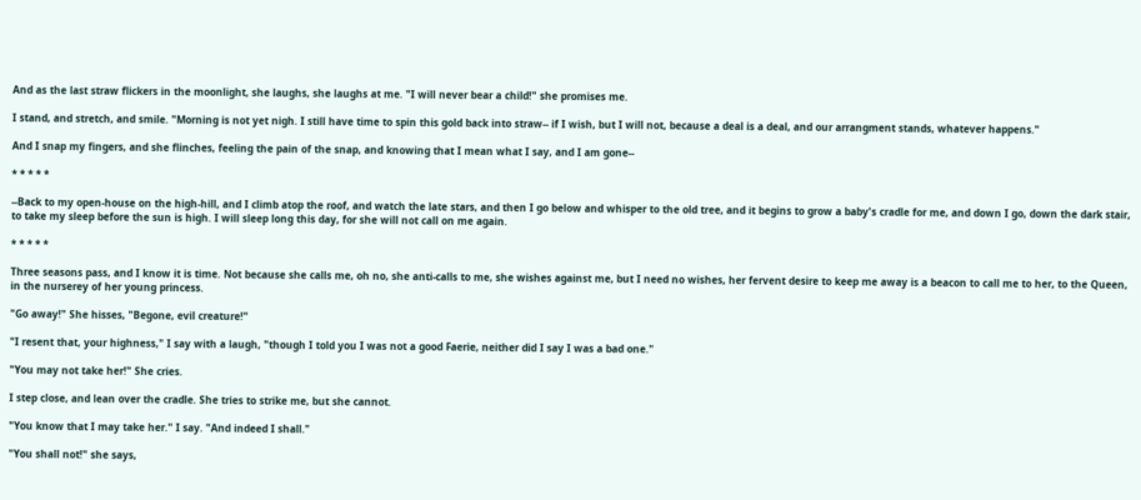And as the last straw flickers in the moonlight, she laughs, she laughs at me. "I will never bear a child!" she promises me.

I stand, and stretch, and smile. "Morning is not yet nigh. I still have time to spin this gold back into straw-- if I wish, but I will not, because a deal is a deal, and our arrangment stands, whatever happens."

And I snap my fingers, and she flinches, feeling the pain of the snap, and knowing that I mean what I say, and I am gone--

* * * * *

--Back to my open-house on the high-hill, and I climb atop the roof, and watch the late stars, and then I go below and whisper to the old tree, and it begins to grow a baby's cradle for me, and down I go, down the dark stair, to take my sleep before the sun is high. I will sleep long this day, for she will not call on me again.

* * * * *

Three seasons pass, and I know it is time. Not because she calls me, oh no, she anti-calls to me, she wishes against me, but I need no wishes, her fervent desire to keep me away is a beacon to call me to her, to the Queen, in the nurserey of her young princess.

"Go away!" She hisses, "Begone, evil creature!"

"I resent that, your highness," I say with a laugh, "though I told you I was not a good Faerie, neither did I say I was a bad one."

"You may not take her!" She cries.

I step close, and lean over the cradle. She tries to strike me, but she cannot.

"You know that I may take her." I say. "And indeed I shall."

"You shall not!" she says,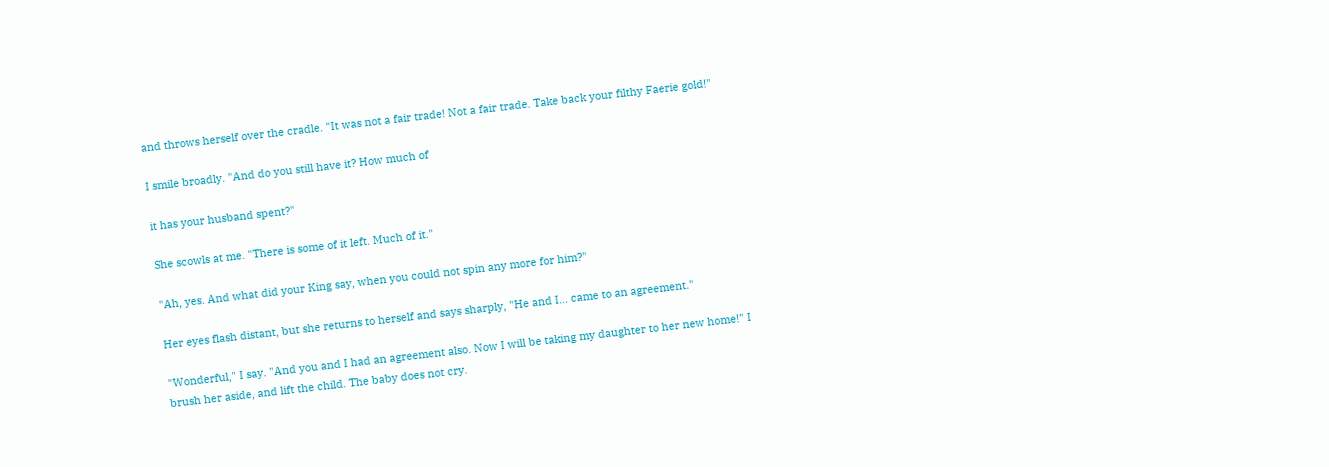and throws herself over the cradle. "It was not a fair trade! Not a fair trade. Take back your filthy Faerie gold!"

I smile broadly. "And do you still have it? How much of

it has your husband spent?"

She scowls at me. "There is some of it left. Much of it."

"Ah, yes. And what did your King say, when you could not spin any more for him?"

Her eyes flash distant, but she returns to herself and says sharply, "He and I... came to an agreement."

"Wonderful," I say. "And you and I had an agreement also. Now I will be taking my daughter to her new home!" I brush her aside, and lift the child. The baby does not cry.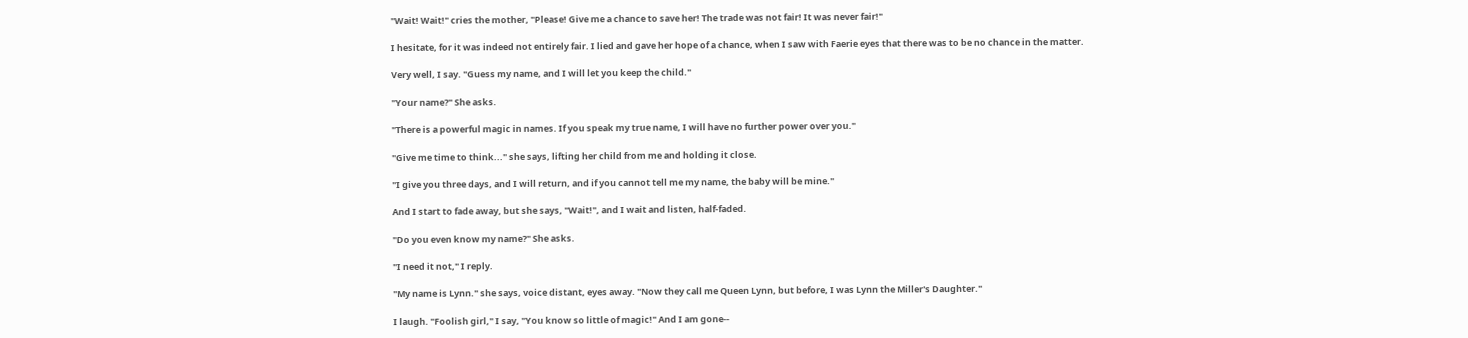"Wait! Wait!" cries the mother, "Please! Give me a chance to save her! The trade was not fair! It was never fair!"

I hesitate, for it was indeed not entirely fair. I lied and gave her hope of a chance, when I saw with Faerie eyes that there was to be no chance in the matter.

Very well, I say. "Guess my name, and I will let you keep the child."

"Your name?" She asks.

"There is a powerful magic in names. If you speak my true name, I will have no further power over you."

"Give me time to think..." she says, lifting her child from me and holding it close.

"I give you three days, and I will return, and if you cannot tell me my name, the baby will be mine."

And I start to fade away, but she says, "Wait!", and I wait and listen, half-faded.

"Do you even know my name?" She asks.

"I need it not," I reply.

"My name is Lynn." she says, voice distant, eyes away. "Now they call me Queen Lynn, but before, I was Lynn the Miller's Daughter."

I laugh. "Foolish girl," I say, "You know so little of magic!" And I am gone--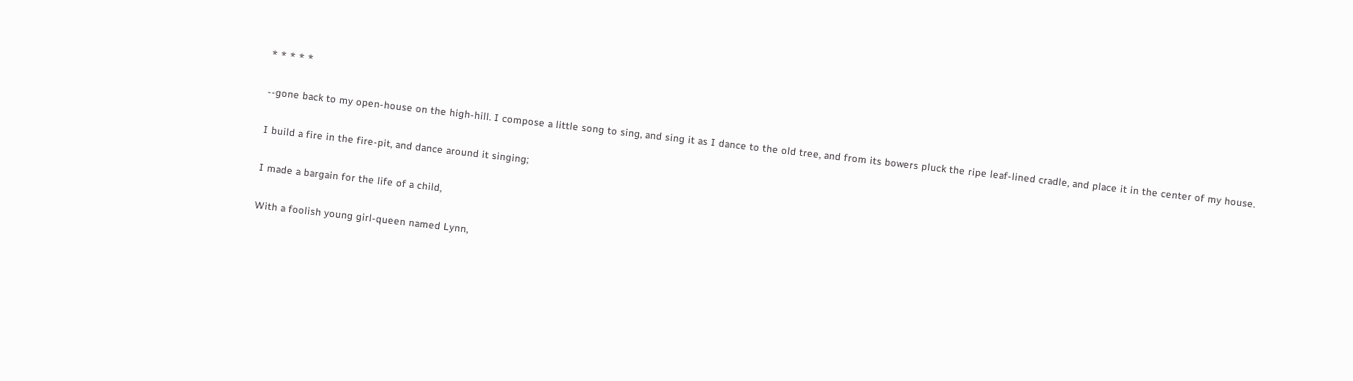* * * * *

--gone back to my open-house on the high-hill. I compose a little song to sing, and sing it as I dance to the old tree, and from its bowers pluck the ripe leaf-lined cradle, and place it in the center of my house.

I build a fire in the fire-pit, and dance around it singing;

I made a bargain for the life of a child,

With a foolish young girl-queen named Lynn,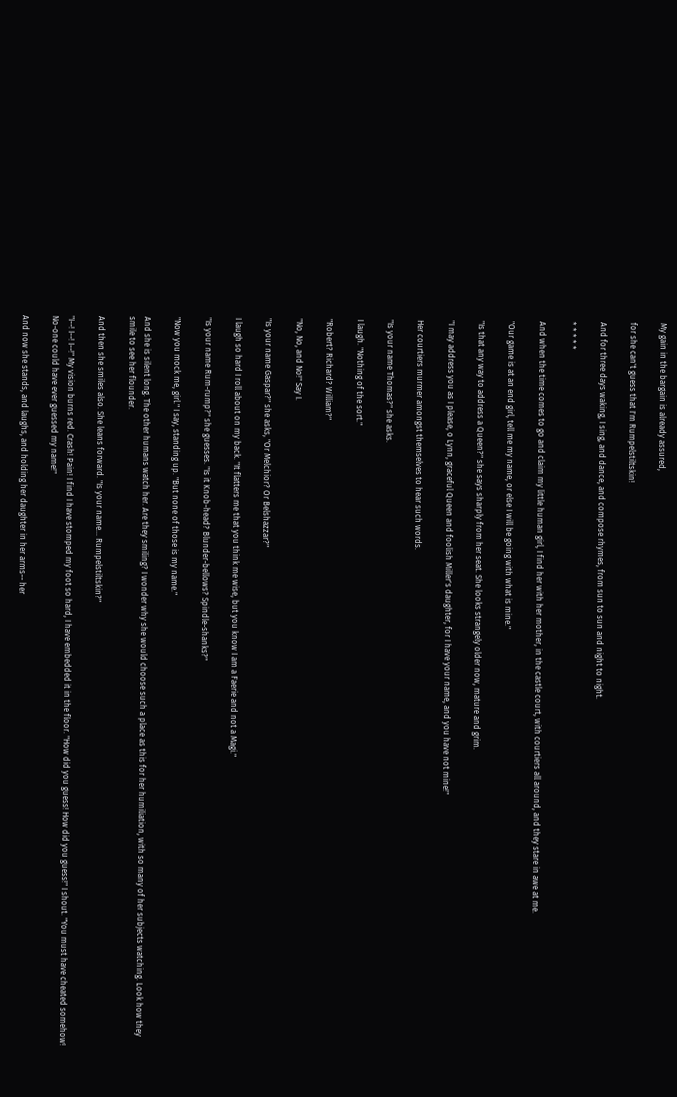My gain in the bargain is already assured,

for she can't guess that I'm Rumpelstiltskin!

And for three days waking, I sing, and dance, and compose rhymes, from sun to sun and night to night.

* * * * *

And when the time comes to go and claim my little human girl, I find her with her mother, in the castle court, with courtiers all around, and they stare in awe at me.

"Our game is at an end girl, tell me my name, or else I will be going with what is mine."

"Is that any way to address a Queen?" she says sharply from her seat. She looks strangely older now, mature and grim.

"I may address you as I please, o Lynn, graceful Queen and foolish Miller's daughter, for I have your name, and you have not mine!"

Her courtiers murmer amongst themselves to hear such words.

"Is your name Thomas?" she asks.

I laugh. "Nothing of the sort."

"Robert? Richard? William?"

"No, No, and No!" Say I.

"Is your name Gaspar?" she asks, "Or Melchior? Or Belshazzar?"

I laugh so hard I roll about on my back. "It flatters me that you think me wise, but you know I am a Faerie and not a Magi."

"Is your name Rum-rump?" she guesses. "Is it Knob-head? Blunder-bellows? Spindle-shanks?"

"Now you mock me, girl." I say, standing up. "But none of those is my name."

And she is silent long. The other humans watch her. Are they smiling? I wonder why she would choose such a place as this for her humiliation, with so many of her subjects watching. Look how they smile to see her flounder.

And then she smiles also. She leans forward. "Is your name... Rumpelstiltskin?"

"I--! I--! I--!" My vision burns red. Crash! Pain! I find I have stomped my foot so hard, I have embedded it in the floor. "How did you guess! How did you guess!" I shout. "You must have cheated somehow! No-one could have ever guessed my name!"

And now she stands, and laughs, and holding her daughter in her arms-- her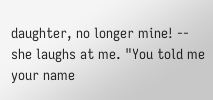daughter, no longer mine! -- she laughs at me. "You told me your name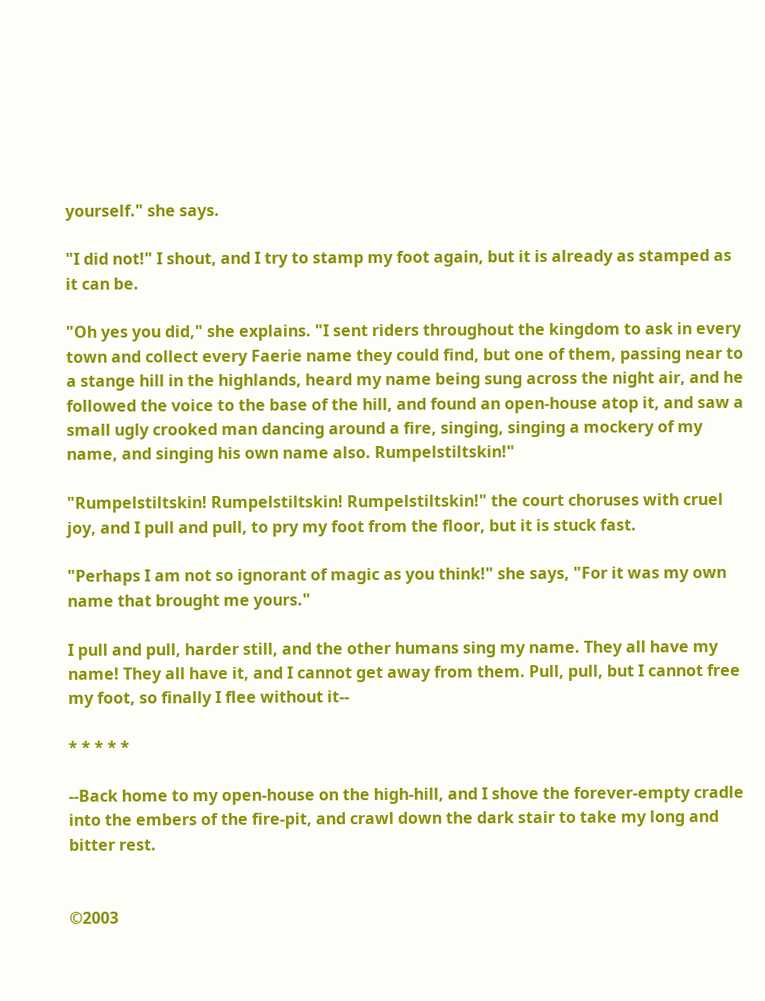yourself." she says.

"I did not!" I shout, and I try to stamp my foot again, but it is already as stamped as it can be.

"Oh yes you did," she explains. "I sent riders throughout the kingdom to ask in every town and collect every Faerie name they could find, but one of them, passing near to a stange hill in the highlands, heard my name being sung across the night air, and he followed the voice to the base of the hill, and found an open-house atop it, and saw a small ugly crooked man dancing around a fire, singing, singing a mockery of my name, and singing his own name also. Rumpelstiltskin!"

"Rumpelstiltskin! Rumpelstiltskin! Rumpelstiltskin!" the court choruses with cruel joy, and I pull and pull, to pry my foot from the floor, but it is stuck fast.

"Perhaps I am not so ignorant of magic as you think!" she says, "For it was my own name that brought me yours."

I pull and pull, harder still, and the other humans sing my name. They all have my name! They all have it, and I cannot get away from them. Pull, pull, but I cannot free my foot, so finally I flee without it--

* * * * *

--Back home to my open-house on the high-hill, and I shove the forever-empty cradle into the embers of the fire-pit, and crawl down the dark stair to take my long and bitter rest.


©2003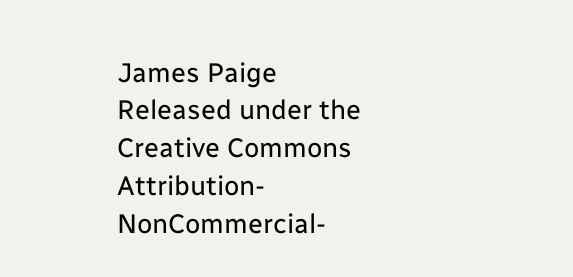James Paige
Released under the Creative Commons Attribution-NonCommercial-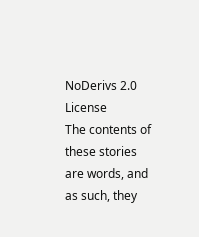NoDerivs 2.0 License
The contents of these stories are words, and as such, they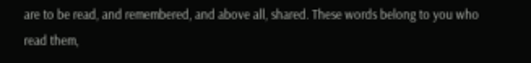are to be read, and remembered, and above all, shared. These words belong to you who read them,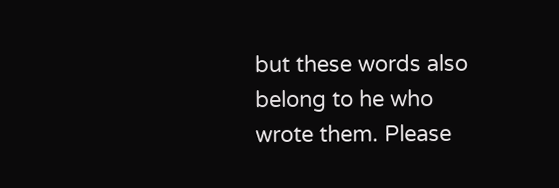but these words also belong to he who wrote them. Please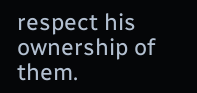respect his ownership of them.